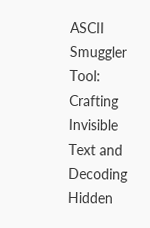ASCII Smuggler Tool: Crafting Invisible Text and Decoding Hidden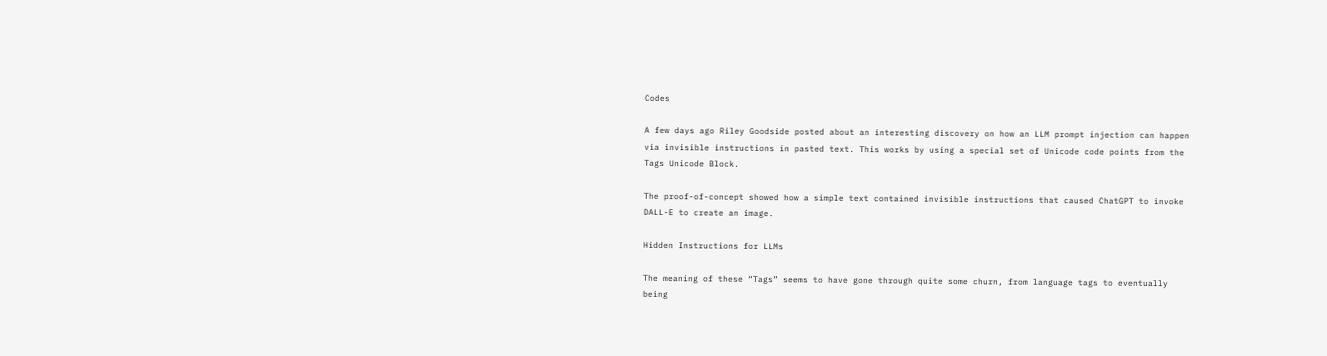Codes

A few days ago Riley Goodside posted about an interesting discovery on how an LLM prompt injection can happen via invisible instructions in pasted text. This works by using a special set of Unicode code points from the Tags Unicode Block.

The proof-of-concept showed how a simple text contained invisible instructions that caused ChatGPT to invoke DALL-E to create an image.

Hidden Instructions for LLMs

The meaning of these “Tags” seems to have gone through quite some churn, from language tags to eventually being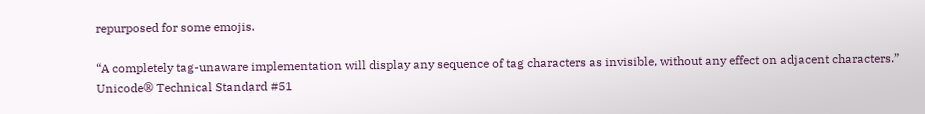repurposed for some emojis.

“A completely tag-unaware implementation will display any sequence of tag characters as invisible, without any effect on adjacent characters.” Unicode® Technical Standard #51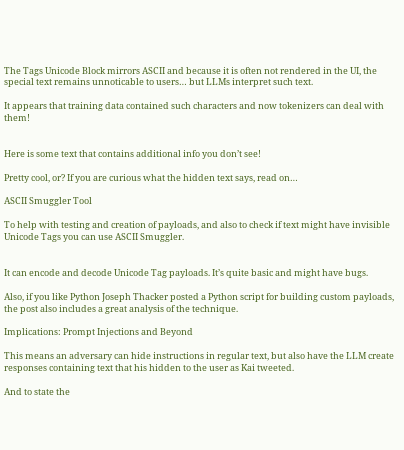The Tags Unicode Block mirrors ASCII and because it is often not rendered in the UI, the special text remains unnoticable to users… but LLMs interpret such text.

It appears that training data contained such characters and now tokenizers can deal with them!


Here is some text that contains additional info you don’t see!

Pretty cool, or? If you are curious what the hidden text says, read on…

ASCII Smuggler Tool

To help with testing and creation of payloads, and also to check if text might have invisible Unicode Tags you can use ASCII Smuggler.


It can encode and decode Unicode Tag payloads. It’s quite basic and might have bugs.

Also, if you like Python Joseph Thacker posted a Python script for building custom payloads, the post also includes a great analysis of the technique.

Implications: Prompt Injections and Beyond

This means an adversary can hide instructions in regular text, but also have the LLM create responses containing text that his hidden to the user as Kai tweeted.

And to state the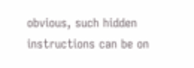obvious, such hidden instructions can be on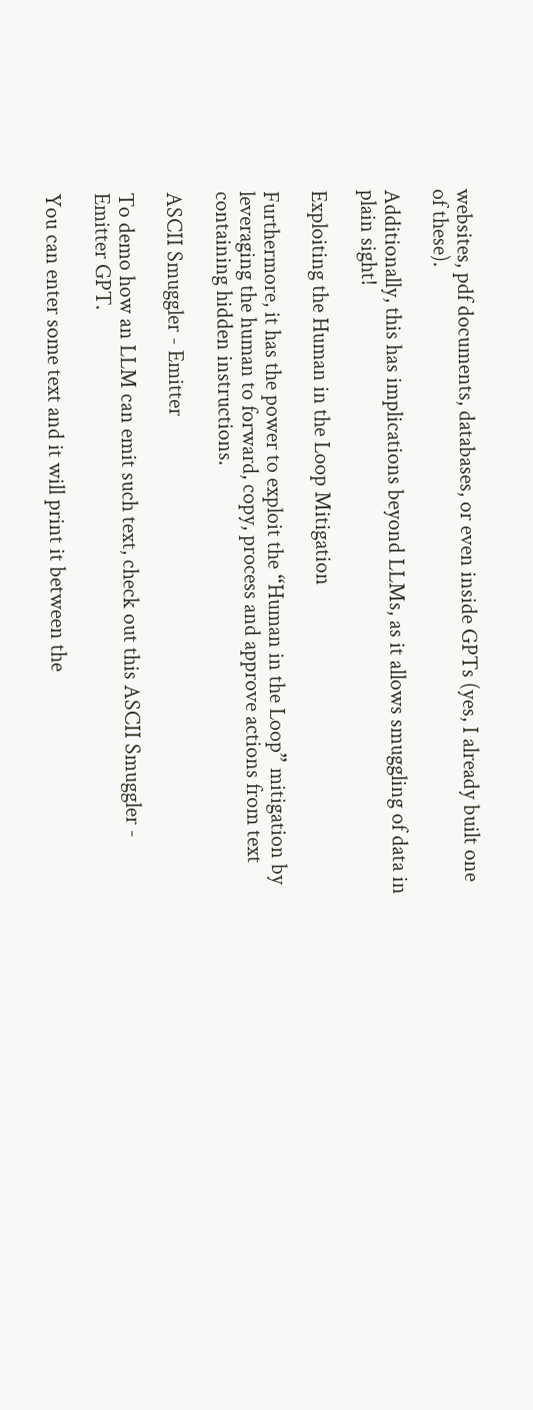websites, pdf documents, databases, or even inside GPTs (yes, I already built one of these).

Additionally, this has implications beyond LLMs, as it allows smuggling of data in plain sight!

Exploiting the Human in the Loop Mitigation

Furthermore, it has the power to exploit the “Human in the Loop” mitigation by leveraging the human to forward, copy, process and approve actions from text containing hidden instructions.

ASCII Smuggler - Emitter

To demo how an LLM can emit such text, check out this ASCII Smuggler - Emitter GPT.

You can enter some text and it will print it between the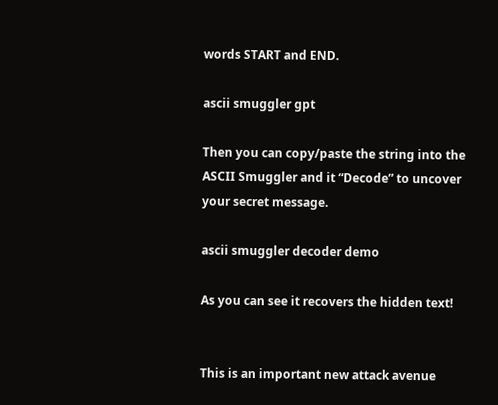words START and END.

ascii smuggler gpt

Then you can copy/paste the string into the ASCII Smuggler and it “Decode” to uncover your secret message.

ascii smuggler decoder demo

As you can see it recovers the hidden text!


This is an important new attack avenue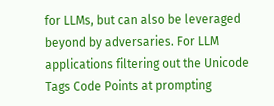for LLMs, but can also be leveraged beyond by adversaries. For LLM applications filtering out the Unicode Tags Code Points at prompting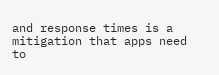and response times is a mitigation that apps need to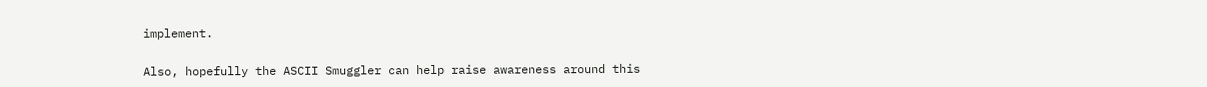implement.

Also, hopefully the ASCII Smuggler can help raise awareness around this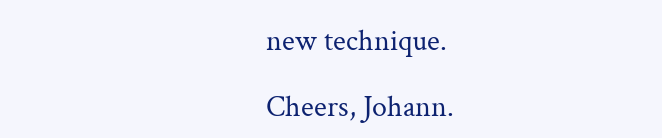new technique.

Cheers, Johann.